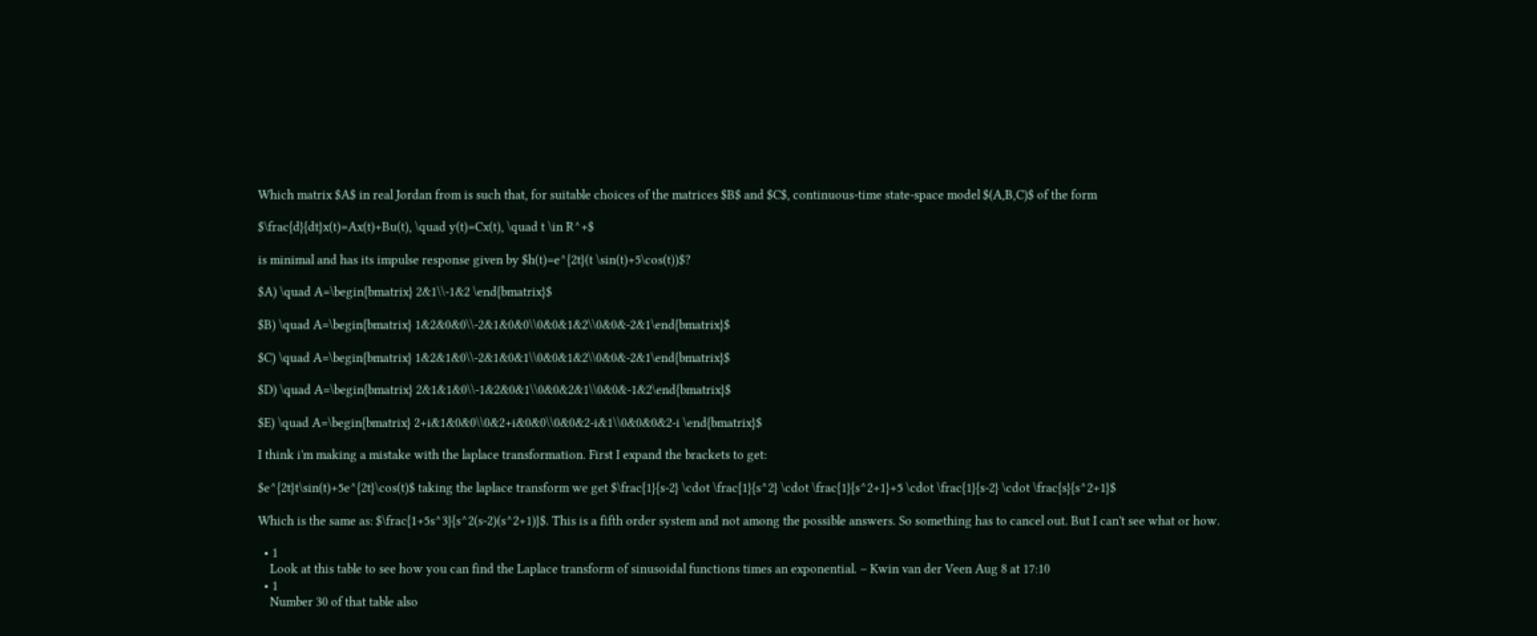Which matrix $A$ in real Jordan from is such that, for suitable choices of the matrices $B$ and $C$, continuous-time state-space model $(A,B,C)$ of the form

$\frac{d}{dt}x(t)=Ax(t)+Bu(t), \quad y(t)=Cx(t), \quad t \in R^+$

is minimal and has its impulse response given by $h(t)=e^{2t}(t \sin(t)+5\cos(t))$?

$A) \quad A=\begin{bmatrix} 2&1\\-1&2 \end{bmatrix}$

$B) \quad A=\begin{bmatrix} 1&2&0&0\\-2&1&0&0\\0&0&1&2\\0&0&-2&1\end{bmatrix}$

$C) \quad A=\begin{bmatrix} 1&2&1&0\\-2&1&0&1\\0&0&1&2\\0&0&-2&1\end{bmatrix}$

$D) \quad A=\begin{bmatrix} 2&1&1&0\\-1&2&0&1\\0&0&2&1\\0&0&-1&2\end{bmatrix}$

$E) \quad A=\begin{bmatrix} 2+i&1&0&0\\0&2+i&0&0\\0&0&2-i&1\\0&0&0&2-i \end{bmatrix}$

I think i'm making a mistake with the laplace transformation. First I expand the brackets to get:

$e^{2t}t\sin(t)+5e^{2t}\cos(t)$ taking the laplace transform we get $\frac{1}{s-2} \cdot \frac{1}{s^2} \cdot \frac{1}{s^2+1}+5 \cdot \frac{1}{s-2} \cdot \frac{s}{s^2+1}$

Which is the same as: $\frac{1+5s^3}{s^2(s-2)(s^2+1)}$. This is a fifth order system and not among the possible answers. So something has to cancel out. But I can't see what or how.

  • 1
    Look at this table to see how you can find the Laplace transform of sinusoidal functions times an exponential. – Kwin van der Veen Aug 8 at 17:10
  • 1
    Number 30 of that table also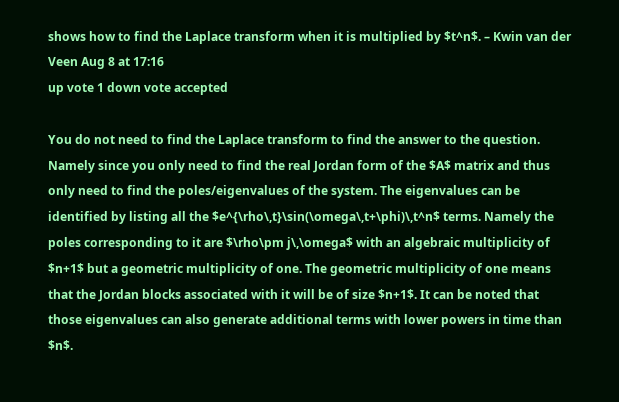shows how to find the Laplace transform when it is multiplied by $t^n$. – Kwin van der Veen Aug 8 at 17:16
up vote 1 down vote accepted

You do not need to find the Laplace transform to find the answer to the question. Namely since you only need to find the real Jordan form of the $A$ matrix and thus only need to find the poles/eigenvalues of the system. The eigenvalues can be identified by listing all the $e^{\rho\,t}\sin(\omega\,t+\phi)\,t^n$ terms. Namely the poles corresponding to it are $\rho\pm j\,\omega$ with an algebraic multiplicity of $n+1$ but a geometric multiplicity of one. The geometric multiplicity of one means that the Jordan blocks associated with it will be of size $n+1$. It can be noted that those eigenvalues can also generate additional terms with lower powers in time than $n$.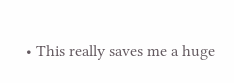• This really saves me a huge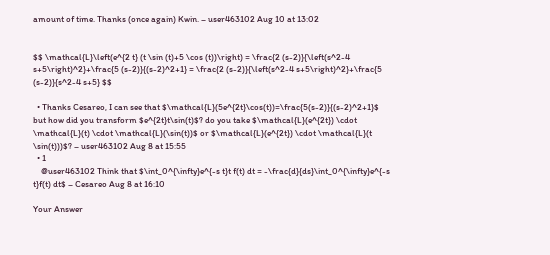amount of time. Thanks (once again) Kwin. – user463102 Aug 10 at 13:02


$$ \mathcal{L}\left(e^{2 t} (t \sin (t)+5 \cos (t))\right) = \frac{2 (s-2)}{\left(s^2-4 s+5\right)^2}+\frac{5 (s-2)}{(s-2)^2+1} = \frac{2 (s-2)}{\left(s^2-4 s+5\right)^2}+\frac{5 (s-2)}{s^2-4 s+5} $$

  • Thanks Cesareo, I can see that $\mathcal{L}(5e^{2t}\cos(t))=\frac{5(s-2)}{(s-2)^2+1}$ but how did you transform $e^{2t}t\sin(t)$? do you take $\mathcal{L}(e^{2t}) \cdot \mathcal{L}(t) \cdot \mathcal{L}(\sin(t))$ or $\mathcal{L}(e^{2t}) \cdot \mathcal{L}(t \sin(t)))$? – user463102 Aug 8 at 15:55
  • 1
    @user463102 Think that $\int_0^{\infty}e^{-s t}t f(t) dt = -\frac{d}{ds}\int_0^{\infty}e^{-s t}f(t) dt$ – Cesareo Aug 8 at 16:10

Your Answer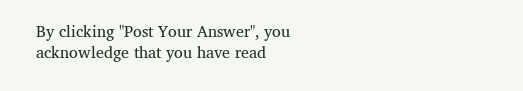By clicking "Post Your Answer", you acknowledge that you have read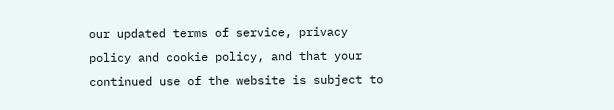our updated terms of service, privacy policy and cookie policy, and that your continued use of the website is subject to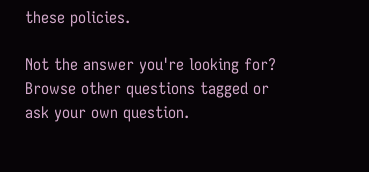these policies.

Not the answer you're looking for? Browse other questions tagged or ask your own question.